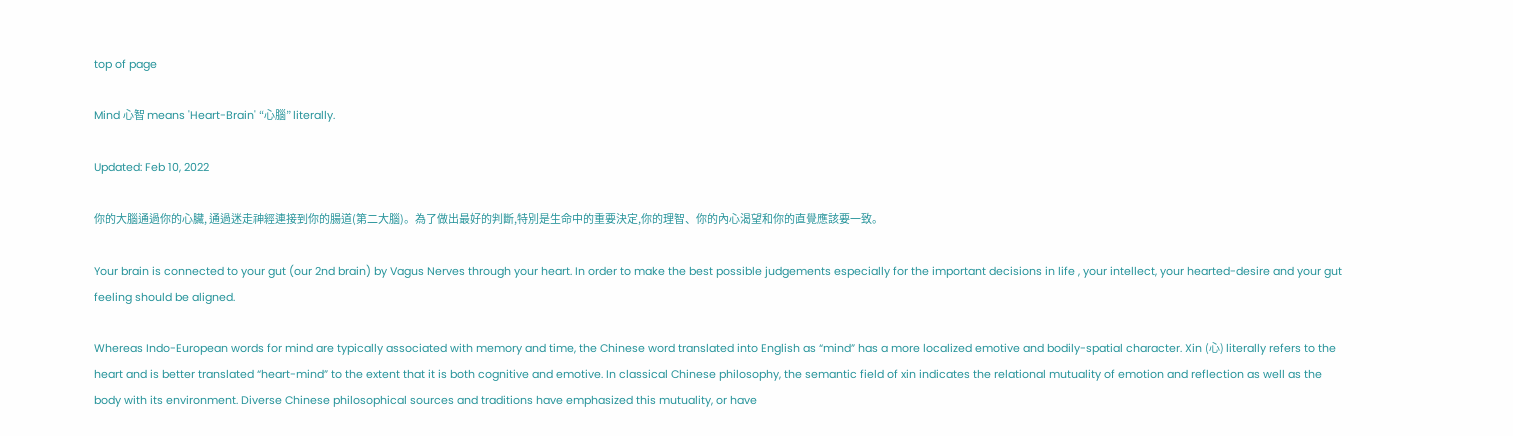top of page

Mind 心智 means 'Heart-Brain' “心腦” literally.

Updated: Feb 10, 2022

你的大腦通過你的心臟, 通過迷走神經連接到你的腸道(第二大腦)。為了做出最好的判斷,特別是生命中的重要決定,你的理智、你的內心渴望和你的直覺應該要一致。

Your brain is connected to your gut (our 2nd brain) by Vagus Nerves through your heart. In order to make the best possible judgements especially for the important decisions in life , your intellect, your hearted-desire and your gut feeling should be aligned.

Whereas Indo-European words for mind are typically associated with memory and time, the Chinese word translated into English as “mind” has a more localized emotive and bodily-spatial character. Xin (心) literally refers to the heart and is better translated “heart-mind” to the extent that it is both cognitive and emotive. In classical Chinese philosophy, the semantic field of xin indicates the relational mutuality of emotion and reflection as well as the body with its environment. Diverse Chinese philosophical sources and traditions have emphasized this mutuality, or have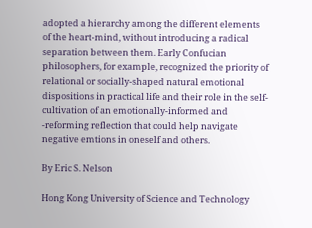adopted a hierarchy among the different elements of the heart-mind, without introducing a radical separation between them. Early Confucian philosophers, for example, recognized the priority of relational or socially-shaped natural emotional dispositions in practical life and their role in the self-cultivation of an emotionally-informed and -reforming reflection that could help navigate negative emtions in oneself and others.

By Eric S. Nelson

Hong Kong University of Science and Technology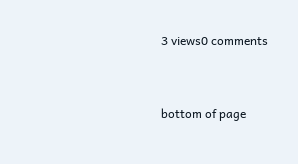3 views0 comments


bottom of page